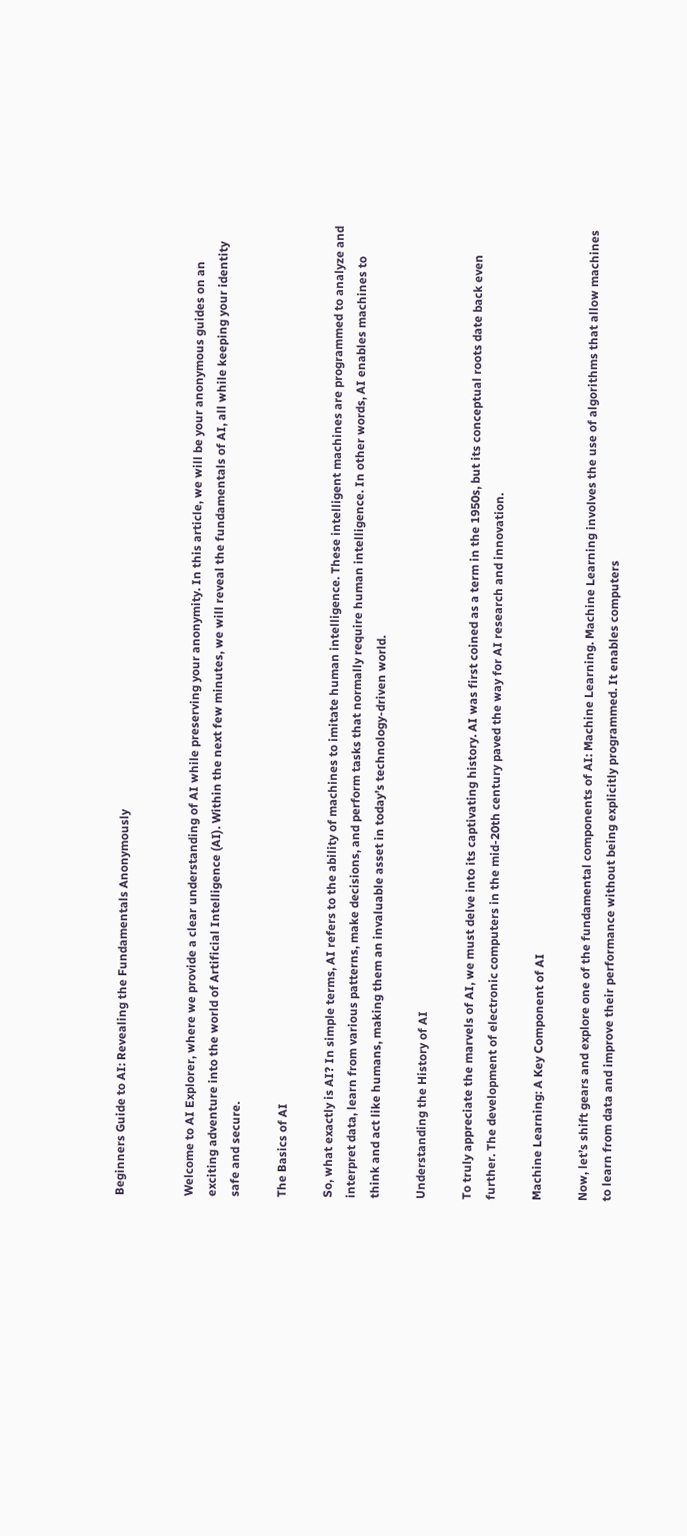Beginners Guide to AI: Revealing the Fundamentals Anonymously


Welcome to AI Explorer, where we provide a clear understanding of AI while preserving your anonymity. In this article, we will be your anonymous guides on an exciting adventure into the world of Artificial Intelligence (AI). Within the next few minutes, we will reveal the fundamentals of AI, all while keeping your identity safe and secure.

The Basics of AI

So, what exactly is AI? In simple terms, AI refers to the ability of machines to imitate human intelligence. These intelligent machines are programmed to analyze and interpret data, learn from various patterns, make decisions, and perform tasks that normally require human intelligence. In other words, AI enables machines to think and act like humans, making them an invaluable asset in today’s technology-driven world.

Understanding the History of AI

To truly appreciate the marvels of AI, we must delve into its captivating history. AI was first coined as a term in the 1950s, but its conceptual roots date back even further. The development of electronic computers in the mid-20th century paved the way for AI research and innovation.

Machine Learning: A Key Component of AI

Now, let’s shift gears and explore one of the fundamental components of AI: Machine Learning. Machine Learning involves the use of algorithms that allow machines to learn from data and improve their performance without being explicitly programmed. It enables computers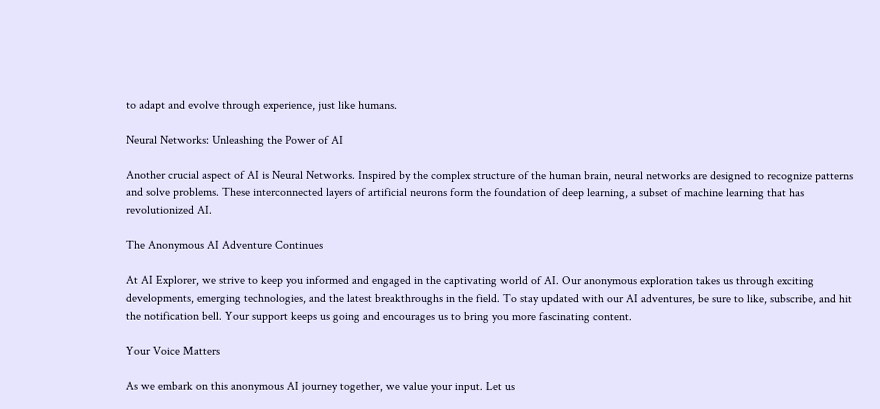to adapt and evolve through experience, just like humans.

Neural Networks: Unleashing the Power of AI

Another crucial aspect of AI is Neural Networks. Inspired by the complex structure of the human brain, neural networks are designed to recognize patterns and solve problems. These interconnected layers of artificial neurons form the foundation of deep learning, a subset of machine learning that has revolutionized AI.

The Anonymous AI Adventure Continues

At AI Explorer, we strive to keep you informed and engaged in the captivating world of AI. Our anonymous exploration takes us through exciting developments, emerging technologies, and the latest breakthroughs in the field. To stay updated with our AI adventures, be sure to like, subscribe, and hit the notification bell. Your support keeps us going and encourages us to bring you more fascinating content.

Your Voice Matters

As we embark on this anonymous AI journey together, we value your input. Let us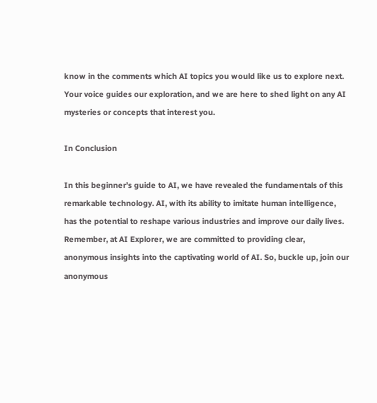know in the comments which AI topics you would like us to explore next. Your voice guides our exploration, and we are here to shed light on any AI mysteries or concepts that interest you.

In Conclusion

In this beginner’s guide to AI, we have revealed the fundamentals of this remarkable technology. AI, with its ability to imitate human intelligence, has the potential to reshape various industries and improve our daily lives. Remember, at AI Explorer, we are committed to providing clear, anonymous insights into the captivating world of AI. So, buckle up, join our anonymous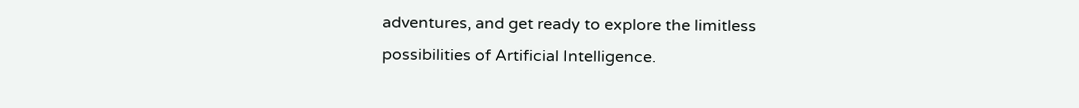adventures, and get ready to explore the limitless possibilities of Artificial Intelligence.